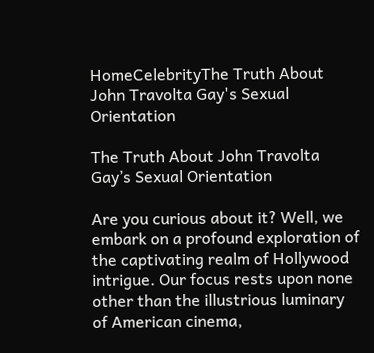HomeCelebrityThe Truth About John Travolta Gay's Sexual Orientation

The Truth About John Travolta Gay’s Sexual Orientation

Are you curious about it? Well, we embark on a profound exploration of the captivating realm of Hollywood intrigue. Our focus rests upon none other than the illustrious luminary of American cinema,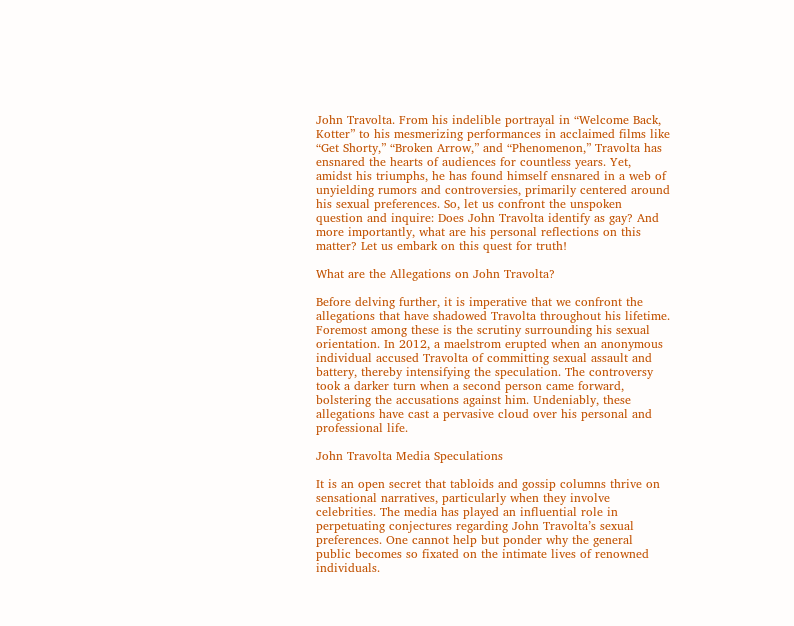John Travolta. From his indelible portrayal in “Welcome Back, Kotter” to his mesmerizing performances in acclaimed films like “Get Shorty,” “Broken Arrow,” and “Phenomenon,” Travolta has ensnared the hearts of audiences for countless years. Yet, amidst his triumphs, he has found himself ensnared in a web of unyielding rumors and controversies, primarily centered around his sexual preferences. So, let us confront the unspoken question and inquire: Does John Travolta identify as gay? And more importantly, what are his personal reflections on this matter? Let us embark on this quest for truth!

What are the Allegations on John Travolta?

Before delving further, it is imperative that we confront the allegations that have shadowed Travolta throughout his lifetime. Foremost among these is the scrutiny surrounding his sexual orientation. In 2012, a maelstrom erupted when an anonymous individual accused Travolta of committing sexual assault and battery, thereby intensifying the speculation. The controversy took a darker turn when a second person came forward, bolstering the accusations against him. Undeniably, these allegations have cast a pervasive cloud over his personal and professional life.

John Travolta Media Speculations

It is an open secret that tabloids and gossip columns thrive on sensational narratives, particularly when they involve celebrities. The media has played an influential role in perpetuating conjectures regarding John Travolta’s sexual preferences. One cannot help but ponder why the general public becomes so fixated on the intimate lives of renowned individuals.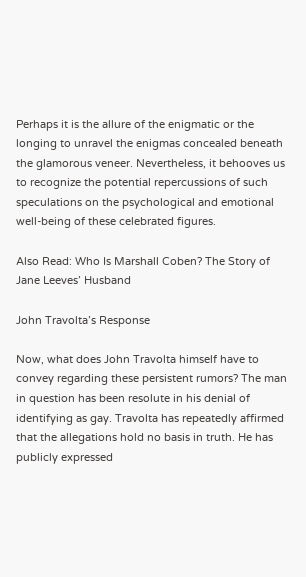Perhaps it is the allure of the enigmatic or the longing to unravel the enigmas concealed beneath the glamorous veneer. Nevertheless, it behooves us to recognize the potential repercussions of such speculations on the psychological and emotional well-being of these celebrated figures.

Also Read: Who Is Marshall Coben? The Story of Jane Leeves’ Husband

John Travolta’s Response

Now, what does John Travolta himself have to convey regarding these persistent rumors? The man in question has been resolute in his denial of identifying as gay. Travolta has repeatedly affirmed that the allegations hold no basis in truth. He has publicly expressed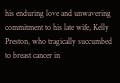his enduring love and unwavering commitment to his late wife, Kelly Preston, who tragically succumbed to breast cancer in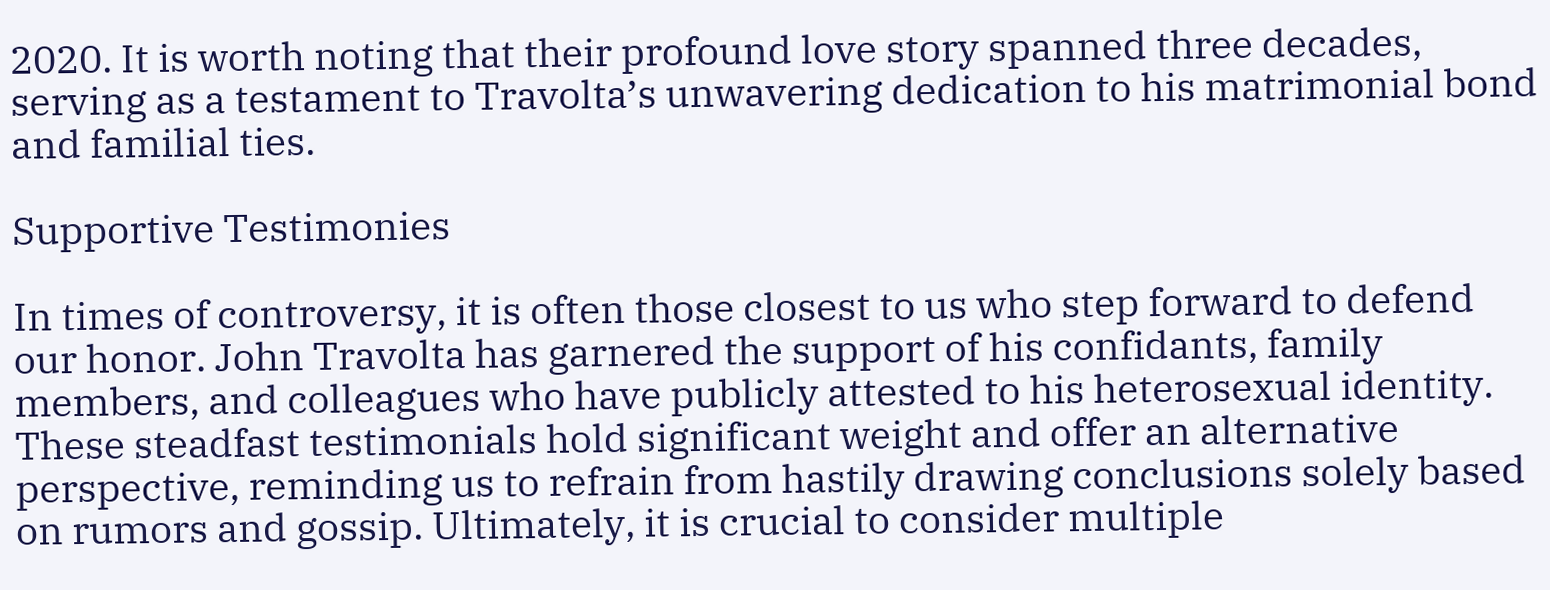2020. It is worth noting that their profound love story spanned three decades, serving as a testament to Travolta’s unwavering dedication to his matrimonial bond and familial ties.

Supportive Testimonies

In times of controversy, it is often those closest to us who step forward to defend our honor. John Travolta has garnered the support of his confidants, family members, and colleagues who have publicly attested to his heterosexual identity. These steadfast testimonials hold significant weight and offer an alternative perspective, reminding us to refrain from hastily drawing conclusions solely based on rumors and gossip. Ultimately, it is crucial to consider multiple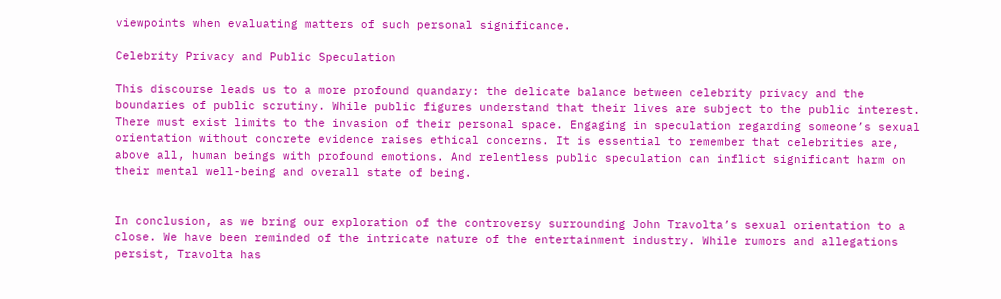viewpoints when evaluating matters of such personal significance.

Celebrity Privacy and Public Speculation

This discourse leads us to a more profound quandary: the delicate balance between celebrity privacy and the boundaries of public scrutiny. While public figures understand that their lives are subject to the public interest. There must exist limits to the invasion of their personal space. Engaging in speculation regarding someone’s sexual orientation without concrete evidence raises ethical concerns. It is essential to remember that celebrities are, above all, human beings with profound emotions. And relentless public speculation can inflict significant harm on their mental well-being and overall state of being.


In conclusion, as we bring our exploration of the controversy surrounding John Travolta’s sexual orientation to a close. We have been reminded of the intricate nature of the entertainment industry. While rumors and allegations persist, Travolta has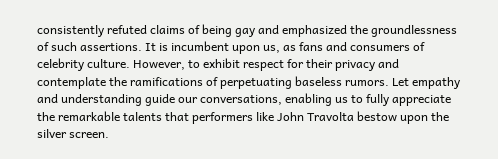consistently refuted claims of being gay and emphasized the groundlessness of such assertions. It is incumbent upon us, as fans and consumers of celebrity culture. However, to exhibit respect for their privacy and contemplate the ramifications of perpetuating baseless rumors. Let empathy and understanding guide our conversations, enabling us to fully appreciate the remarkable talents that performers like John Travolta bestow upon the silver screen.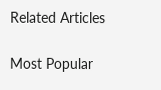Related Articles

Most Popular